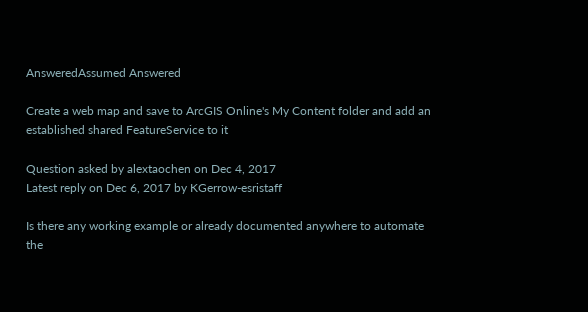AnsweredAssumed Answered

Create a web map and save to ArcGIS Online's My Content folder and add an established shared FeatureService to it

Question asked by alextaochen on Dec 4, 2017
Latest reply on Dec 6, 2017 by KGerrow-esristaff

Is there any working example or already documented anywhere to automate the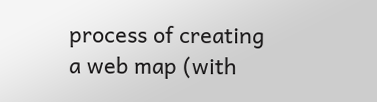process of creating a web map (with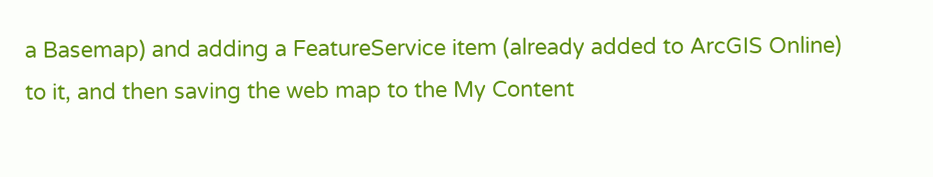a Basemap) and adding a FeatureService item (already added to ArcGIS Online) to it, and then saving the web map to the My Content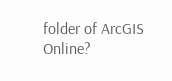folder of ArcGIS Online?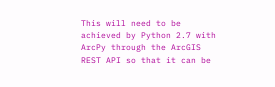This will need to be achieved by Python 2.7 with ArcPy through the ArcGIS REST API so that it can be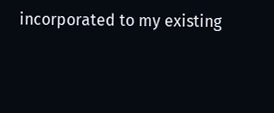incorporated to my existing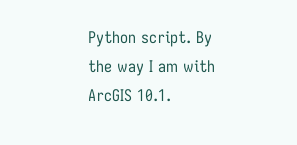Python script. By the way I am with ArcGIS 10.1.